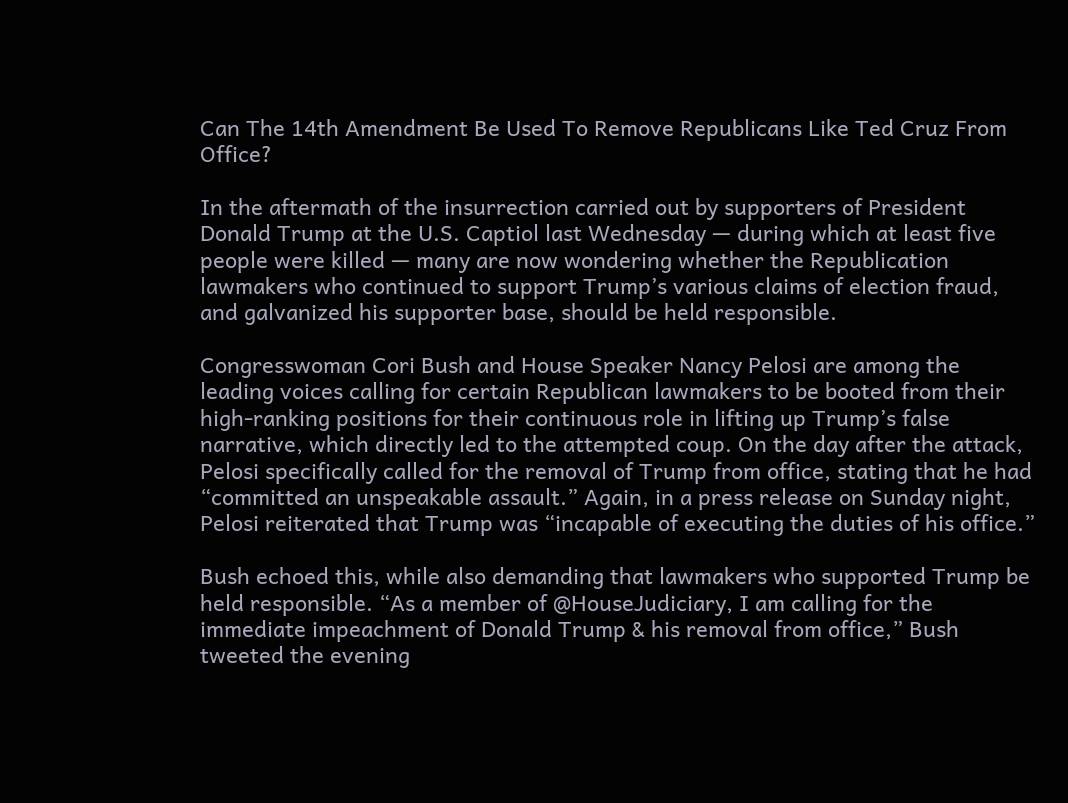Can The 14th Amendment Be Used To Remove Republicans Like Ted Cruz From Office?

In the aftermath of the insurrection carried out by supporters of President Donald Trump at the U.S. Captiol last Wednesday — during which at least five people were killed — many are now wondering whether the Republication lawmakers who continued to support Trump’s various claims of election fraud, and galvanized his supporter base, should be held responsible.

Congresswoman Cori Bush and House Speaker Nancy Pelosi are among the leading voices calling for certain Republican lawmakers to be booted from their high-ranking positions for their continuous role in lifting up Trump’s false narrative, which directly led to the attempted coup. On the day after the attack, Pelosi specifically called for the removal of Trump from office, stating that he had “committed an unspeakable assault.” Again, in a press release on Sunday night, Pelosi reiterated that Trump was “incapable of executing the duties of his office.”

Bush echoed this, while also demanding that lawmakers who supported Trump be held responsible. “As a member of @HouseJudiciary, I am calling for the immediate impeachment of Donald Trump & his removal from office,” Bush tweeted the evening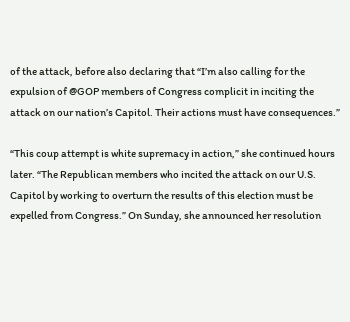of the attack, before also declaring that “I’m also calling for the expulsion of @GOP members of Congress complicit in inciting the attack on our nation’s Capitol. Their actions must have consequences.”

“This coup attempt is white supremacy in action,” she continued hours later. “The Republican members who incited the attack on our U.S. Capitol by working to overturn the results of this election must be expelled from Congress.” On Sunday, she announced her resolution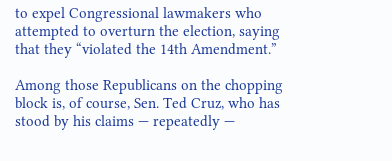to expel Congressional lawmakers who attempted to overturn the election, saying that they “violated the 14th Amendment.”

Among those Republicans on the chopping block is, of course, Sen. Ted Cruz, who has stood by his claims — repeatedly —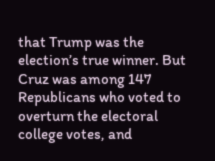that Trump was the election’s true winner. But Cruz was among 147 Republicans who voted to overturn the electoral college votes, and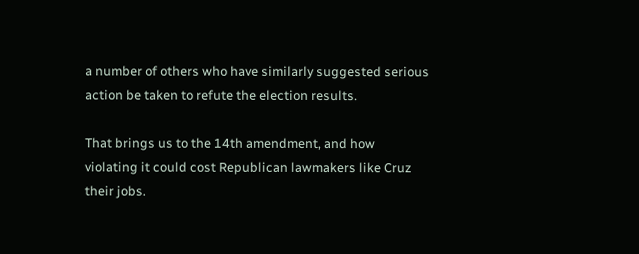a number of others who have similarly suggested serious action be taken to refute the election results.

That brings us to the 14th amendment, and how violating it could cost Republican lawmakers like Cruz their jobs.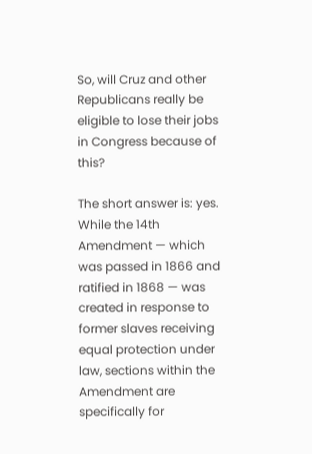So, will Cruz and other Republicans really be eligible to lose their jobs in Congress because of this?

The short answer is: yes. While the 14th Amendment — which was passed in 1866 and ratified in 1868 — was created in response to former slaves receiving equal protection under law, sections within the Amendment are specifically for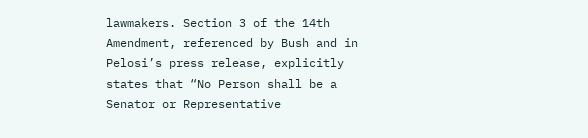lawmakers. Section 3 of the 14th Amendment, referenced by Bush and in Pelosi’s press release, explicitly states that “No Person shall be a Senator or Representative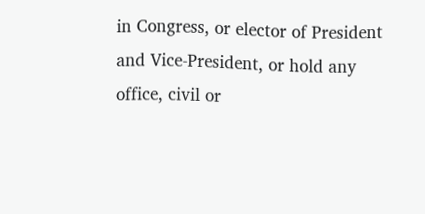in Congress, or elector of President and Vice-President, or hold any office, civil or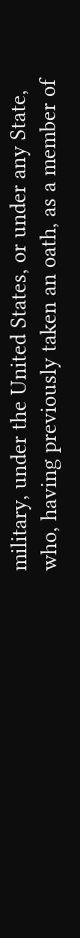military, under the United States, or under any State, who, having previously taken an oath, as a member of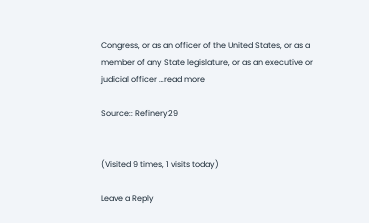Congress, or as an officer of the United States, or as a member of any State legislature, or as an executive or judicial officer …read more

Source:: Refinery29


(Visited 9 times, 1 visits today)

Leave a Reply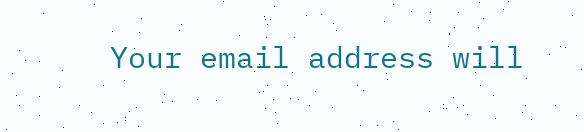Your email address will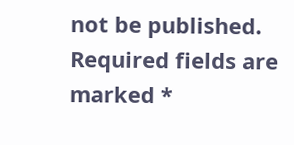not be published. Required fields are marked *